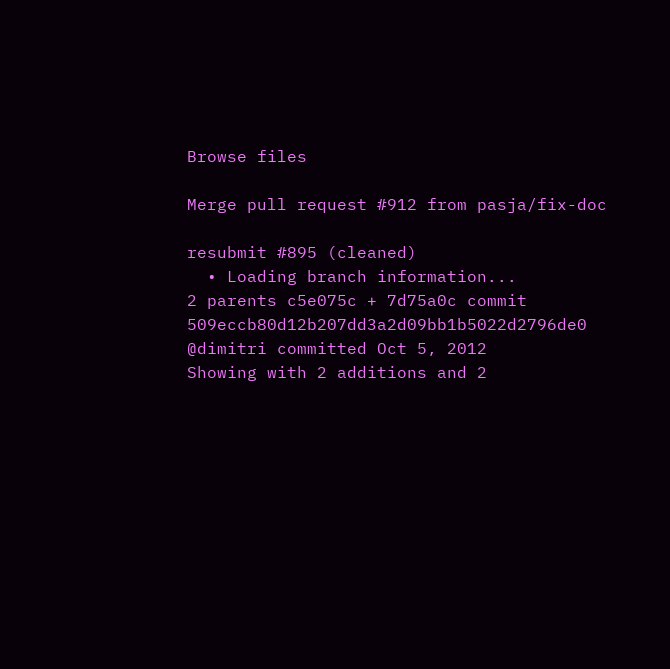Browse files

Merge pull request #912 from pasja/fix-doc

resubmit #895 (cleaned)
  • Loading branch information...
2 parents c5e075c + 7d75a0c commit 509eccb80d12b207dd3a2d09bb1b5022d2796de0 @dimitri committed Oct 5, 2012
Showing with 2 additions and 2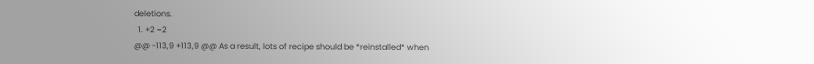deletions.
  1. +2 −2
@@ -113,9 +113,9 @@ As a result, lots of recipe should be *reinstalled* when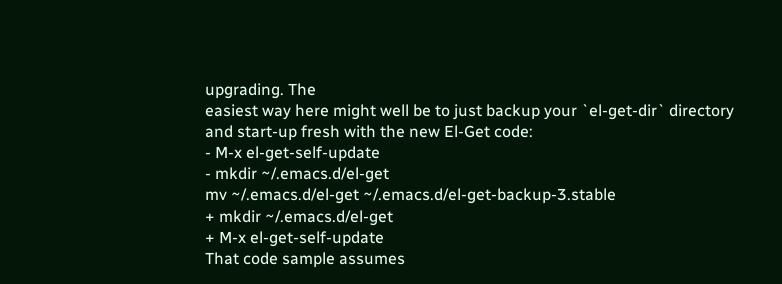upgrading. The
easiest way here might well be to just backup your `el-get-dir` directory
and start-up fresh with the new El-Get code:
- M-x el-get-self-update
- mkdir ~/.emacs.d/el-get
mv ~/.emacs.d/el-get ~/.emacs.d/el-get-backup-3.stable
+ mkdir ~/.emacs.d/el-get
+ M-x el-get-self-update
That code sample assumes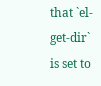that `el-get-dir` is set to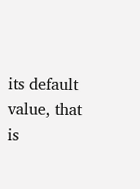its default value, that
is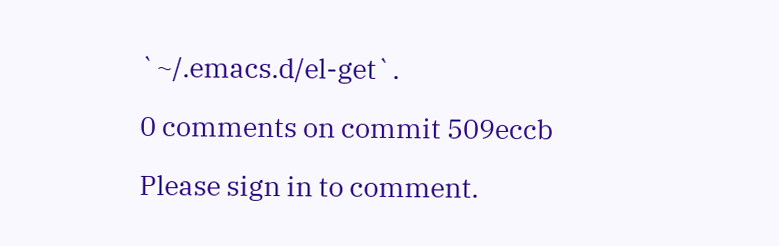`~/.emacs.d/el-get`.

0 comments on commit 509eccb

Please sign in to comment.